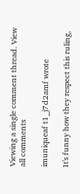Viewing a single comment thread. View all comments

imuniqueaf t1_j7d2amf wrote

It's funny how they respect this ruling,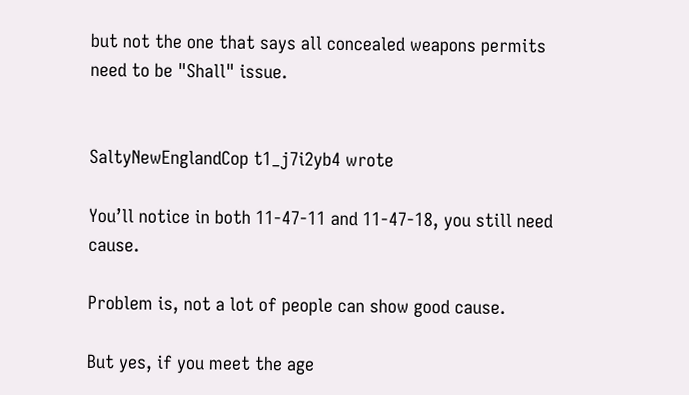but not the one that says all concealed weapons permits need to be "Shall" issue.


SaltyNewEnglandCop t1_j7i2yb4 wrote

You’ll notice in both 11-47-11 and 11-47-18, you still need cause.

Problem is, not a lot of people can show good cause.

But yes, if you meet the age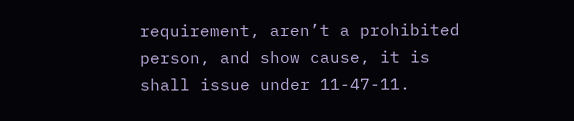requirement, aren’t a prohibited person, and show cause, it is shall issue under 11-47-11.